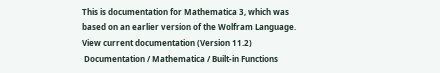This is documentation for Mathematica 3, which was
based on an earlier version of the Wolfram Language.
View current documentation (Version 11.2)
 Documentation / Mathematica / Built-in Functions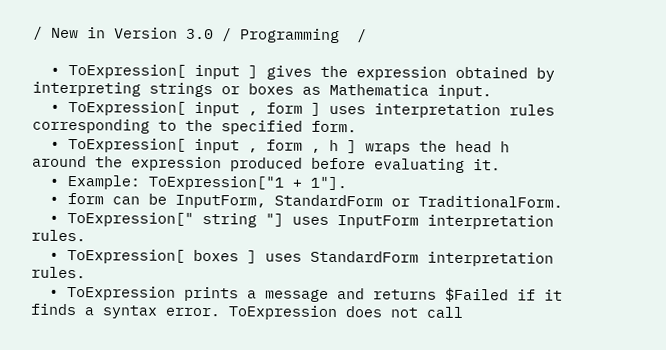/ New in Version 3.0 / Programming  /

  • ToExpression[ input ] gives the expression obtained by interpreting strings or boxes as Mathematica input.
  • ToExpression[ input , form ] uses interpretation rules corresponding to the specified form.
  • ToExpression[ input , form , h ] wraps the head h around the expression produced before evaluating it.
  • Example: ToExpression["1 + 1"].
  • form can be InputForm, StandardForm or TraditionalForm.
  • ToExpression[" string "] uses InputForm interpretation rules.
  • ToExpression[ boxes ] uses StandardForm interpretation rules.
  • ToExpression prints a message and returns $Failed if it finds a syntax error. ToExpression does not call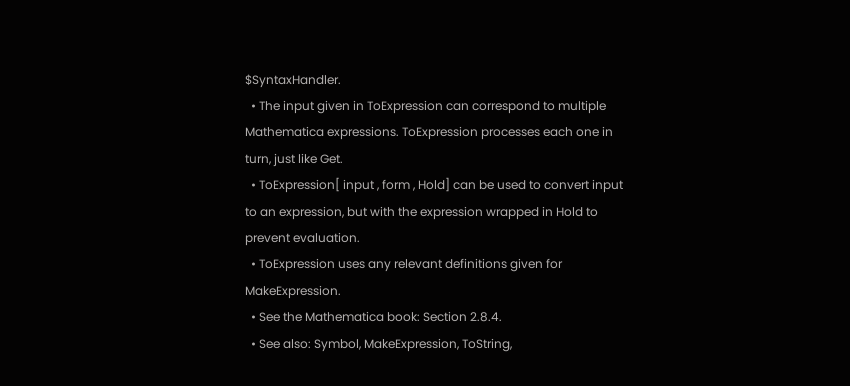$SyntaxHandler.
  • The input given in ToExpression can correspond to multiple Mathematica expressions. ToExpression processes each one in turn, just like Get.
  • ToExpression[ input , form , Hold] can be used to convert input to an expression, but with the expression wrapped in Hold to prevent evaluation.
  • ToExpression uses any relevant definitions given for MakeExpression.
  • See the Mathematica book: Section 2.8.4.
  • See also: Symbol, MakeExpression, ToString,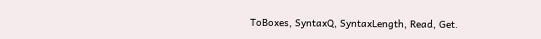ToBoxes, SyntaxQ, SyntaxLength, Read, Get.